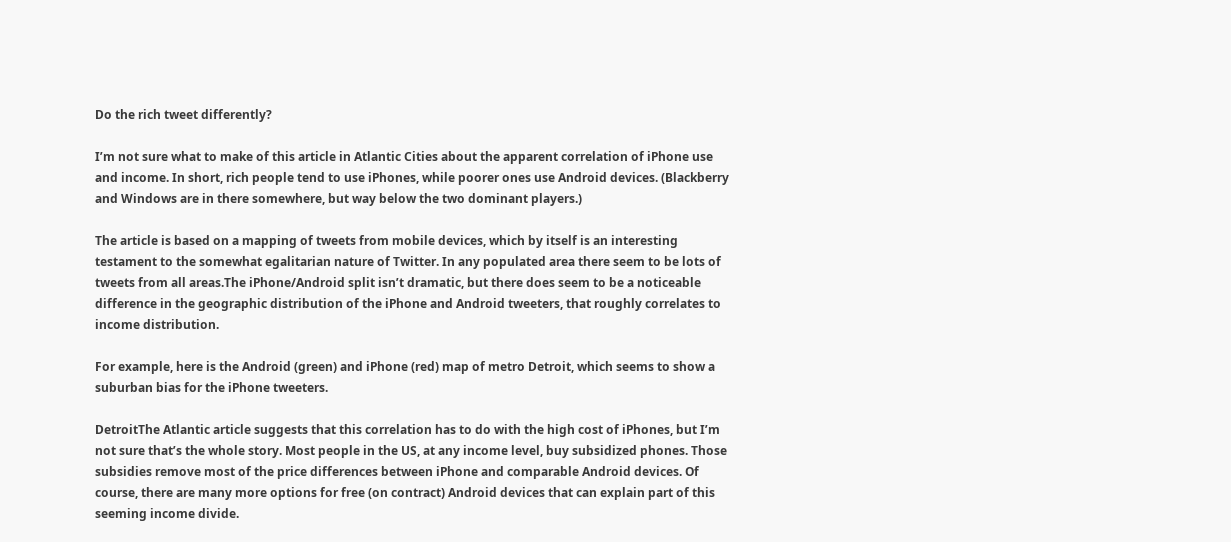Do the rich tweet differently?

I’m not sure what to make of this article in Atlantic Cities about the apparent correlation of iPhone use and income. In short, rich people tend to use iPhones, while poorer ones use Android devices. (Blackberry and Windows are in there somewhere, but way below the two dominant players.)

The article is based on a mapping of tweets from mobile devices, which by itself is an interesting testament to the somewhat egalitarian nature of Twitter. In any populated area there seem to be lots of tweets from all areas.The iPhone/Android split isn’t dramatic, but there does seem to be a noticeable difference in the geographic distribution of the iPhone and Android tweeters, that roughly correlates to income distribution.

For example, here is the Android (green) and iPhone (red) map of metro Detroit, which seems to show a suburban bias for the iPhone tweeters.

DetroitThe Atlantic article suggests that this correlation has to do with the high cost of iPhones, but I’m not sure that’s the whole story. Most people in the US, at any income level, buy subsidized phones. Those subsidies remove most of the price differences between iPhone and comparable Android devices. Of course, there are many more options for free (on contract) Android devices that can explain part of this seeming income divide.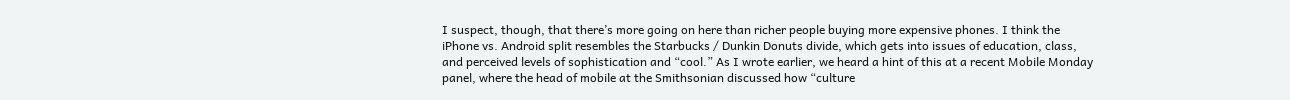I suspect, though, that there’s more going on here than richer people buying more expensive phones. I think the iPhone vs. Android split resembles the Starbucks / Dunkin Donuts divide, which gets into issues of education, class, and perceived levels of sophistication and “cool.” As I wrote earlier, we heard a hint of this at a recent Mobile Monday panel, where the head of mobile at the Smithsonian discussed how “culture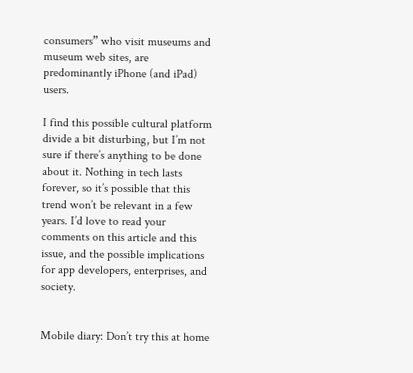consumers” who visit museums and museum web sites, are predominantly iPhone (and iPad) users.

I find this possible cultural platform divide a bit disturbing, but I’m not sure if there’s anything to be done about it. Nothing in tech lasts forever, so it’s possible that this trend won’t be relevant in a few years. I’d love to read your comments on this article and this issue, and the possible implications for app developers, enterprises, and society.


Mobile diary: Don’t try this at home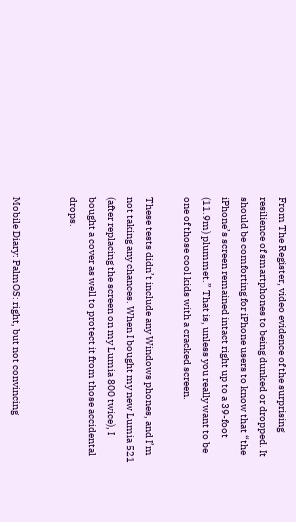From The Register, video evidence of the surprising resilience of smartphones to being dunked or dropped. It should be comforting for iPhone users to know that “the iPhone’s screen remained intact right up to a 39-foot (11.9m) plummet.” That is, unless you really want to be one of those cool kids with a cracked screen.

These tests didn’t include any Windows phones, and I’m not taking any chances. When I bought my new Lumia 521 (after replacing the screen on my Lumia 800 twice), I bought a cover as well to protect it from those accidental drops.


Mobile Diary: PalmOS: right, but not convincing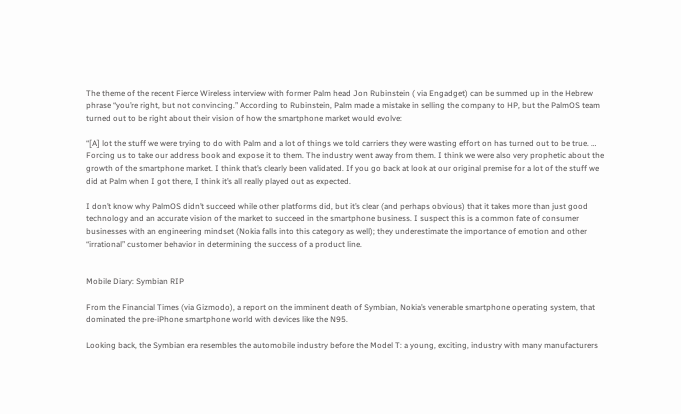The theme of the recent Fierce Wireless interview with former Palm head Jon Rubinstein ( via Engadget) can be summed up in the Hebrew phrase “you’re right, but not convincing.” According to Rubinstein, Palm made a mistake in selling the company to HP, but the PalmOS team turned out to be right about their vision of how the smartphone market would evolve:

“[A] lot the stuff we were trying to do with Palm and a lot of things we told carriers they were wasting effort on has turned out to be true. … Forcing us to take our address book and expose it to them. The industry went away from them. I think we were also very prophetic about the growth of the smartphone market. I think that’s clearly been validated. If you go back at look at our original premise for a lot of the stuff we did at Palm when I got there, I think it’s all really played out as expected.

I don’t know why PalmOS didn’t succeed while other platforms did, but it’s clear (and perhaps obvious) that it takes more than just good technology and an accurate vision of the market to succeed in the smartphone business. I suspect this is a common fate of consumer businesses with an engineering mindset (Nokia falls into this category as well); they underestimate the importance of emotion and other “irrational” customer behavior in determining the success of a product line.


Mobile Diary: Symbian RIP

From the Financial Times (via Gizmodo), a report on the imminent death of Symbian, Nokia’s venerable smartphone operating system, that dominated the pre-iPhone smartphone world with devices like the N95.

Looking back, the Symbian era resembles the automobile industry before the Model T: a young, exciting, industry with many manufacturers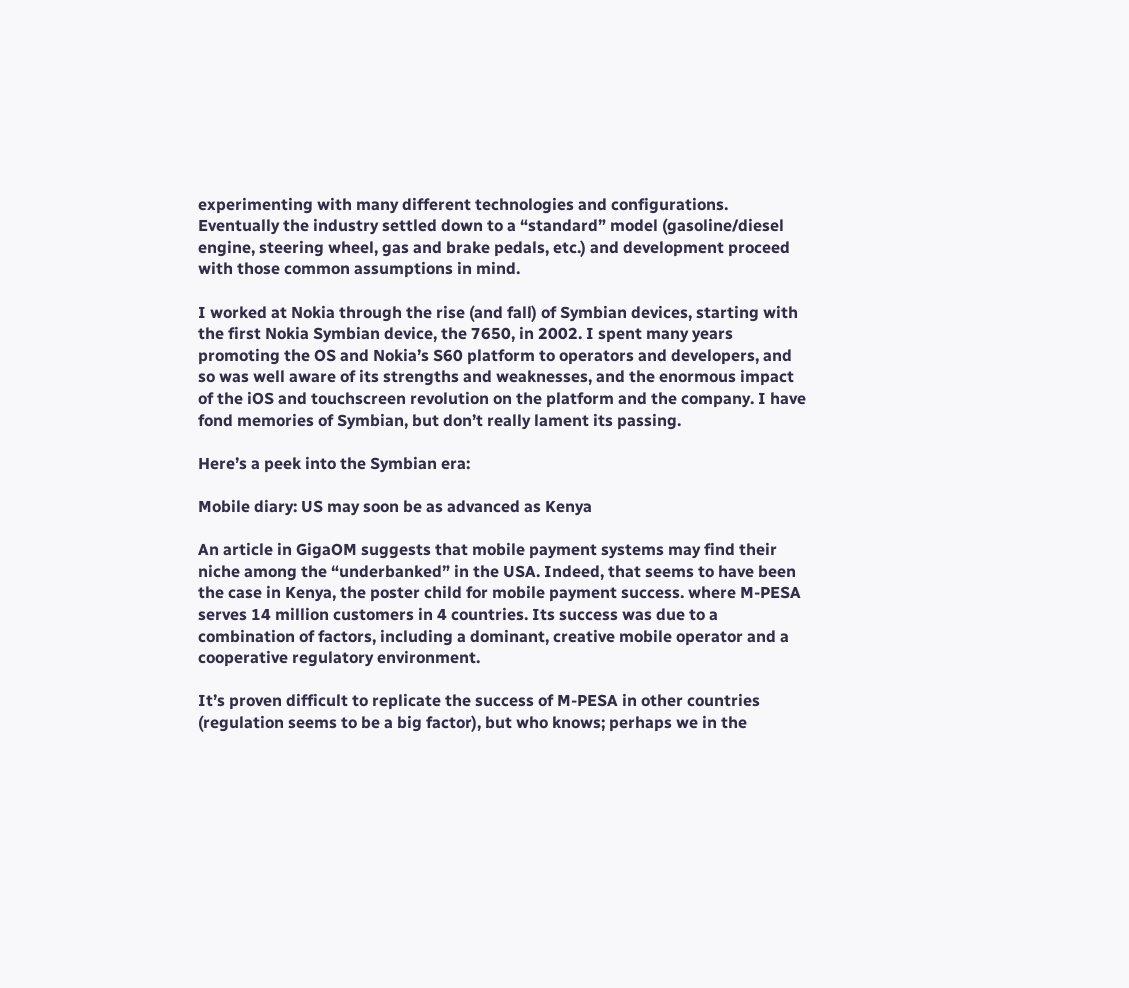experimenting with many different technologies and configurations. Eventually the industry settled down to a “standard” model (gasoline/diesel engine, steering wheel, gas and brake pedals, etc.) and development proceed with those common assumptions in mind.

I worked at Nokia through the rise (and fall) of Symbian devices, starting with the first Nokia Symbian device, the 7650, in 2002. I spent many years promoting the OS and Nokia’s S60 platform to operators and developers, and so was well aware of its strengths and weaknesses, and the enormous impact of the iOS and touchscreen revolution on the platform and the company. I have fond memories of Symbian, but don’t really lament its passing.

Here’s a peek into the Symbian era:

Mobile diary: US may soon be as advanced as Kenya

An article in GigaOM suggests that mobile payment systems may find their niche among the “underbanked” in the USA. Indeed, that seems to have been the case in Kenya, the poster child for mobile payment success. where M-PESA serves 14 million customers in 4 countries. Its success was due to a combination of factors, including a dominant, creative mobile operator and a cooperative regulatory environment.

It’s proven difficult to replicate the success of M-PESA in other countries (regulation seems to be a big factor), but who knows; perhaps we in the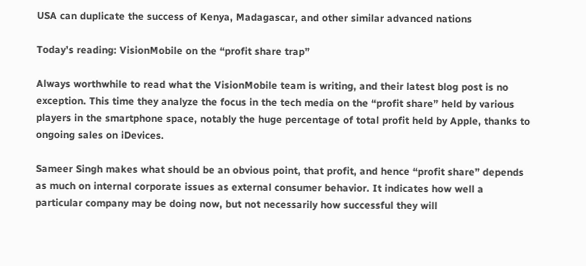USA can duplicate the success of Kenya, Madagascar, and other similar advanced nations

Today’s reading: VisionMobile on the “profit share trap”

Always worthwhile to read what the VisionMobile team is writing, and their latest blog post is no exception. This time they analyze the focus in the tech media on the “profit share” held by various players in the smartphone space, notably the huge percentage of total profit held by Apple, thanks to ongoing sales on iDevices.

Sameer Singh makes what should be an obvious point, that profit, and hence “profit share” depends as much on internal corporate issues as external consumer behavior. It indicates how well a particular company may be doing now, but not necessarily how successful they will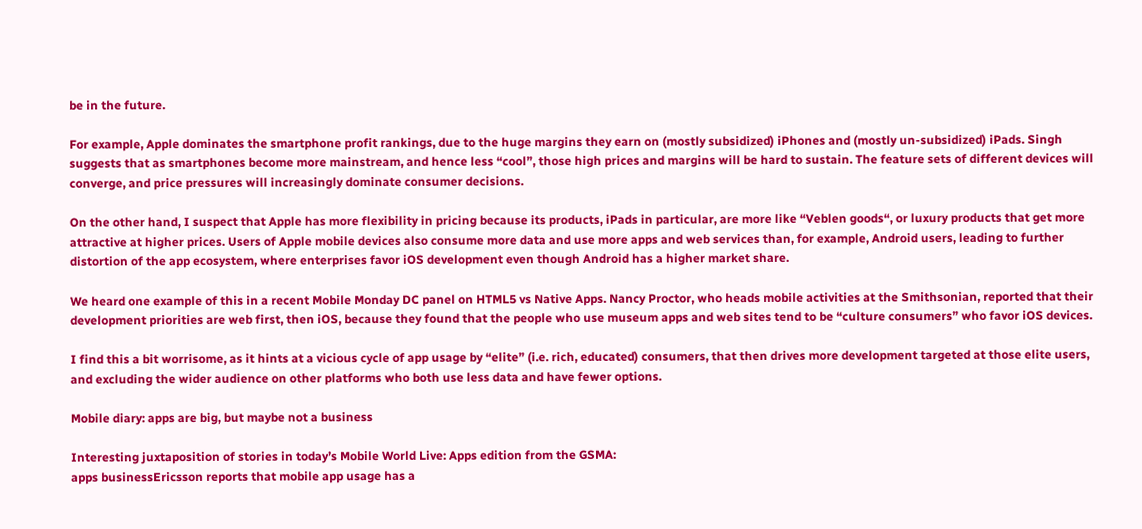be in the future.

For example, Apple dominates the smartphone profit rankings, due to the huge margins they earn on (mostly subsidized) iPhones and (mostly un-subsidized) iPads. Singh suggests that as smartphones become more mainstream, and hence less “cool”, those high prices and margins will be hard to sustain. The feature sets of different devices will converge, and price pressures will increasingly dominate consumer decisions.

On the other hand, I suspect that Apple has more flexibility in pricing because its products, iPads in particular, are more like “Veblen goods“, or luxury products that get more attractive at higher prices. Users of Apple mobile devices also consume more data and use more apps and web services than, for example, Android users, leading to further distortion of the app ecosystem, where enterprises favor iOS development even though Android has a higher market share.

We heard one example of this in a recent Mobile Monday DC panel on HTML5 vs Native Apps. Nancy Proctor, who heads mobile activities at the Smithsonian, reported that their development priorities are web first, then iOS, because they found that the people who use museum apps and web sites tend to be “culture consumers” who favor iOS devices.

I find this a bit worrisome, as it hints at a vicious cycle of app usage by “elite” (i.e. rich, educated) consumers, that then drives more development targeted at those elite users, and excluding the wider audience on other platforms who both use less data and have fewer options.

Mobile diary: apps are big, but maybe not a business

Interesting juxtaposition of stories in today’s Mobile World Live: Apps edition from the GSMA:
apps businessEricsson reports that mobile app usage has a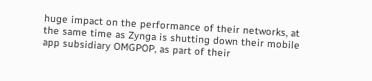huge impact on the performance of their networks, at the same time as Zynga is shutting down their mobile app subsidiary OMGPOP, as part of their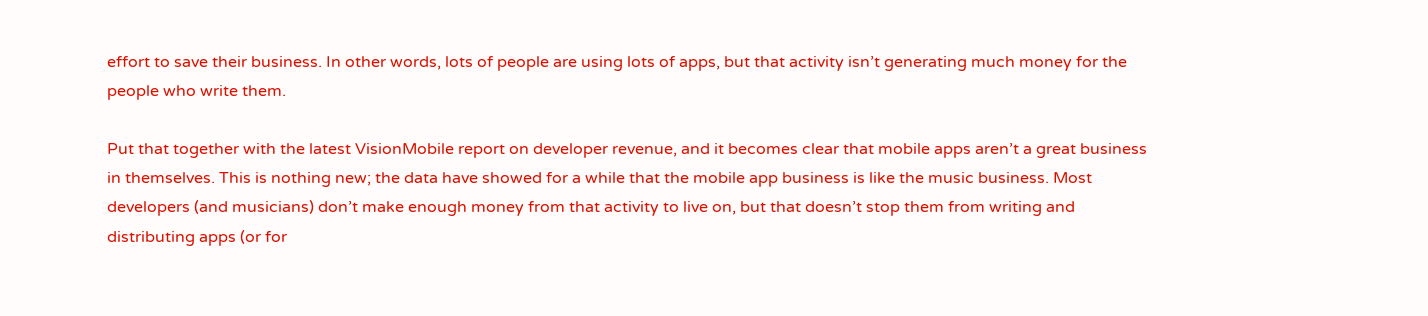effort to save their business. In other words, lots of people are using lots of apps, but that activity isn’t generating much money for the people who write them.

Put that together with the latest VisionMobile report on developer revenue, and it becomes clear that mobile apps aren’t a great business in themselves. This is nothing new; the data have showed for a while that the mobile app business is like the music business. Most developers (and musicians) don’t make enough money from that activity to live on, but that doesn’t stop them from writing and distributing apps (or for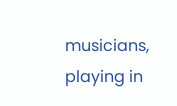musicians, playing in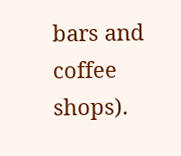bars and coffee shops).